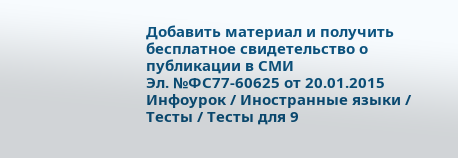Добавить материал и получить бесплатное свидетельство о публикации в СМИ
Эл. №ФС77-60625 от 20.01.2015
Инфоурок / Иностранные языки / Тесты / Тесты для 9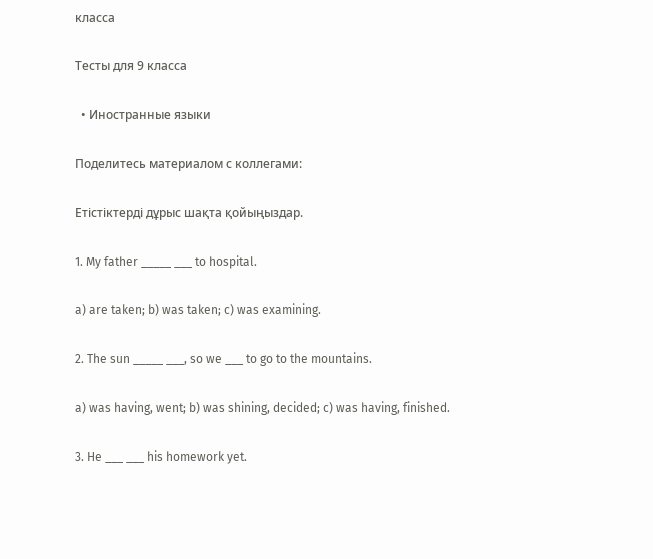класса

Тесты для 9 класса

  • Иностранные языки

Поделитесь материалом с коллегами:

Етістіктерді дұрыс шақта қойыңыздар.

1. My father _____ ___ to hospital.

a) are taken; b) was taken; c) was examining.

2. The sun _____ ___, so we ___ to go to the mountains.

a) was having, went; b) was shining, decided; c) was having, finished.

3. He ___ ___ his homework yet.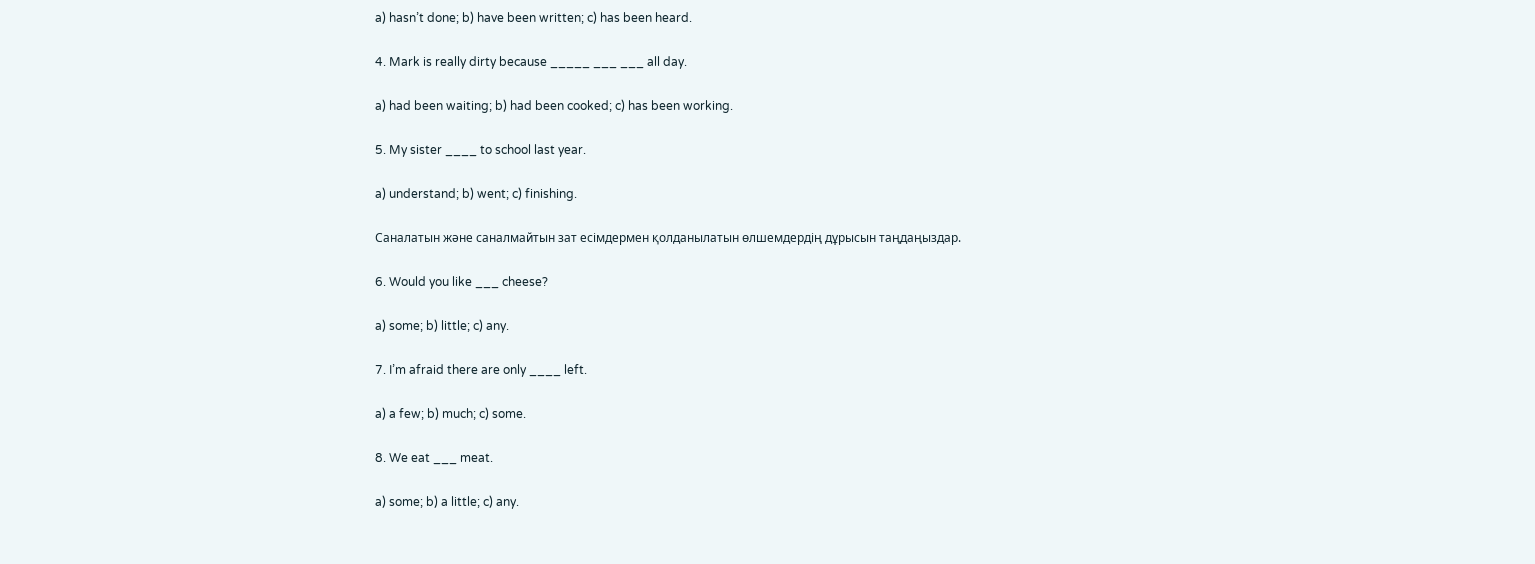a) hasn’t done; b) have been written; c) has been heard.

4. Mark is really dirty because _____ ___ ___ all day.

a) had been waiting; b) had been cooked; c) has been working.

5. My sister ____ to school last year.

a) understand; b) went; c) finishing.

Саналатын және саналмайтын зат есімдермен қолданылатын өлшемдердің дұрысын таңдаңыздар.

6. Would you like ___ cheese?

a) some; b) little; c) any.

7. I’m afraid there are only ____ left.

a) a few; b) much; c) some.

8. We eat ___ meat.

a) some; b) a little; c) any.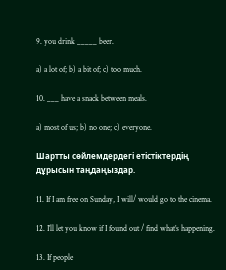9. you drink _____ beer.

a) a lot of; b) a bit of; c) too much.

10. ___ have a snack between meals.

a) most of us; b) no one; c) everyone.

Шартты сөйлемдердегі етістіктердің дұрысын таңдаңыздар.

11. If I am free on Sunday, I will/ would go to the cinema.

12. I’ll let you know if I found out / find what’s happening.

13. If people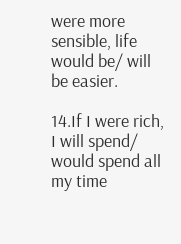were more sensible, life would be/ will be easier.

14.If I were rich, I will spend/ would spend all my time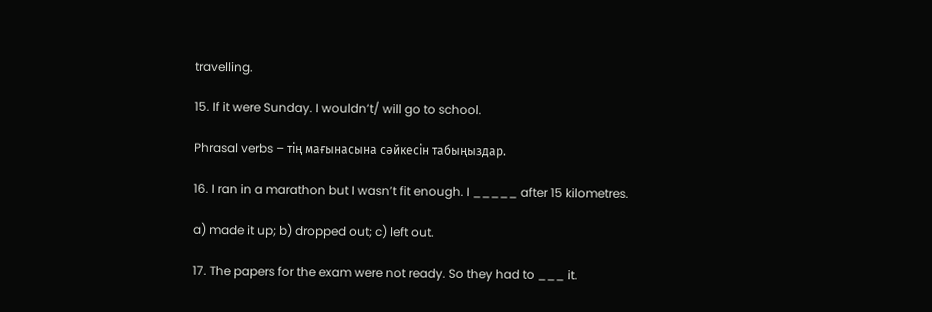travelling.

15. If it were Sunday. I wouldn’t/ will go to school.

Phrasal verbs – тің мағынасына сәйкесін табыңыздар.

16. I ran in a marathon but I wasn’t fit enough. I _____ after 15 kilometres.

a) made it up; b) dropped out; c) left out.

17. The papers for the exam were not ready. So they had to ___ it.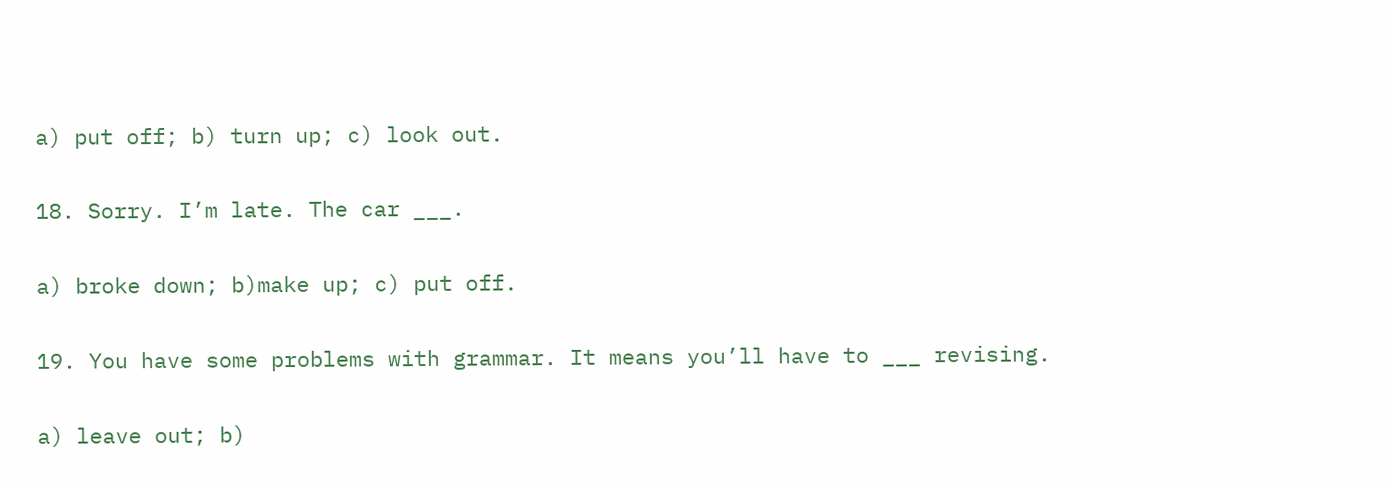a) put off; b) turn up; c) look out.

18. Sorry. I’m late. The car ___.

a) broke down; b)make up; c) put off.

19. You have some problems with grammar. It means you’ll have to ___ revising.

a) leave out; b)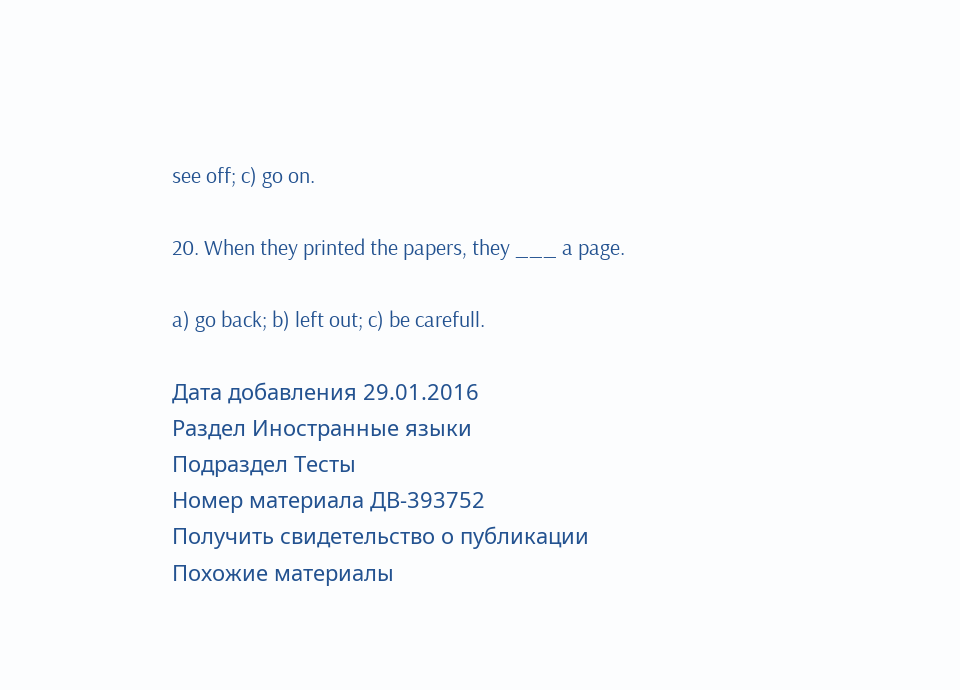see off; c) go on.

20. When they printed the papers, they ___ a page.

a) go back; b) left out; c) be carefull.

Дата добавления 29.01.2016
Раздел Иностранные языки
Подраздел Тесты
Номер материала ДВ-393752
Получить свидетельство о публикации
Похожие материалы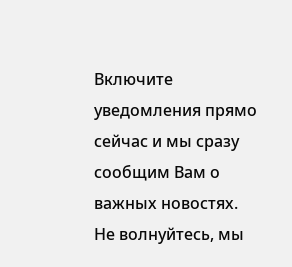Включите уведомления прямо сейчас и мы сразу сообщим Вам о важных новостях. Не волнуйтесь, мы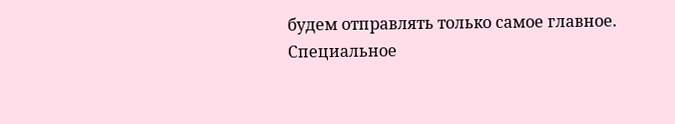будем отправлять только самое главное.
Специальное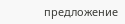предложение